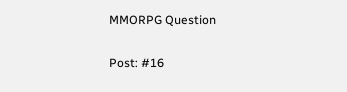MMORPG Question

Post: #16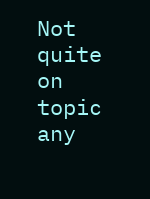Not quite on topic any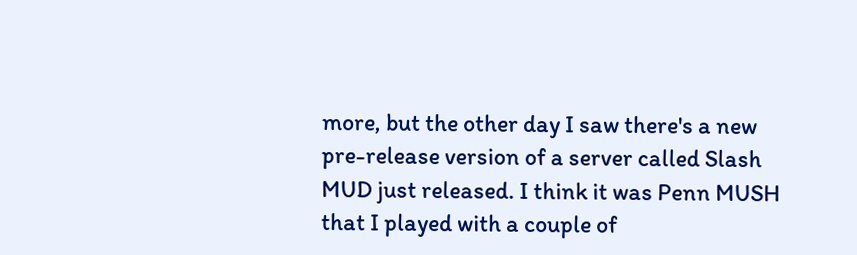more, but the other day I saw there's a new pre-release version of a server called Slash MUD just released. I think it was Penn MUSH that I played with a couple of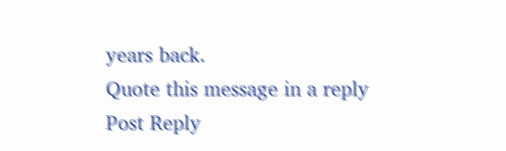years back.
Quote this message in a reply
Post Reply